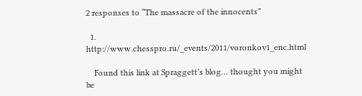2 responses to “The massacre of the innocents”

  1. http://www.chesspro.ru/_events/2011/voronkov1_enc.html

    Found this link at Spraggett’s blog… thought you might be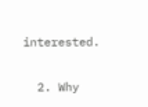interested.

  2. Why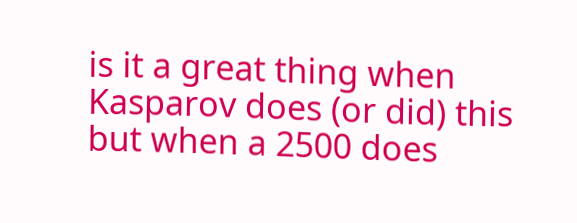is it a great thing when Kasparov does (or did) this but when a 2500 does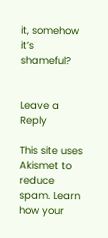it, somehow it’s shameful?


Leave a Reply

This site uses Akismet to reduce spam. Learn how your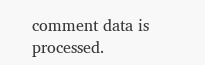comment data is processed.